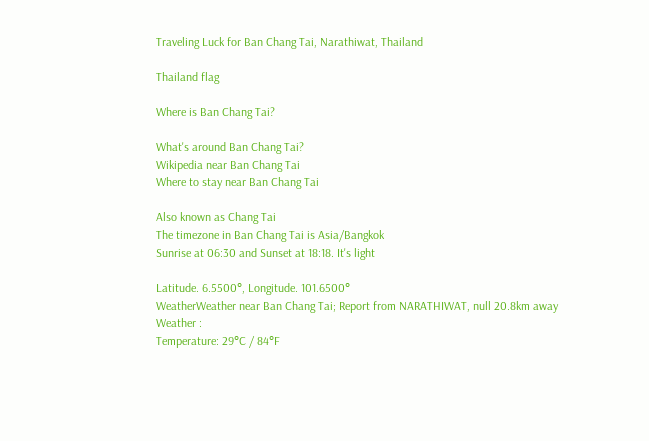Traveling Luck for Ban Chang Tai, Narathiwat, Thailand

Thailand flag

Where is Ban Chang Tai?

What's around Ban Chang Tai?
Wikipedia near Ban Chang Tai
Where to stay near Ban Chang Tai

Also known as Chang Tai
The timezone in Ban Chang Tai is Asia/Bangkok
Sunrise at 06:30 and Sunset at 18:18. It's light

Latitude. 6.5500°, Longitude. 101.6500°
WeatherWeather near Ban Chang Tai; Report from NARATHIWAT, null 20.8km away
Weather :
Temperature: 29°C / 84°F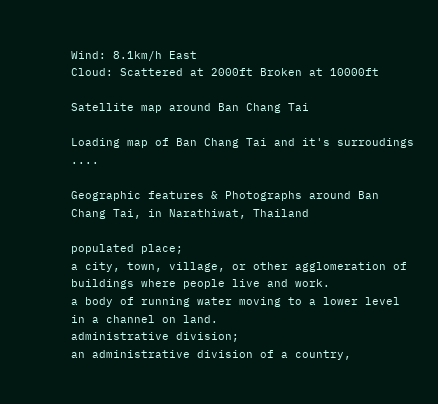Wind: 8.1km/h East
Cloud: Scattered at 2000ft Broken at 10000ft

Satellite map around Ban Chang Tai

Loading map of Ban Chang Tai and it's surroudings ....

Geographic features & Photographs around Ban Chang Tai, in Narathiwat, Thailand

populated place;
a city, town, village, or other agglomeration of buildings where people live and work.
a body of running water moving to a lower level in a channel on land.
administrative division;
an administrative division of a country,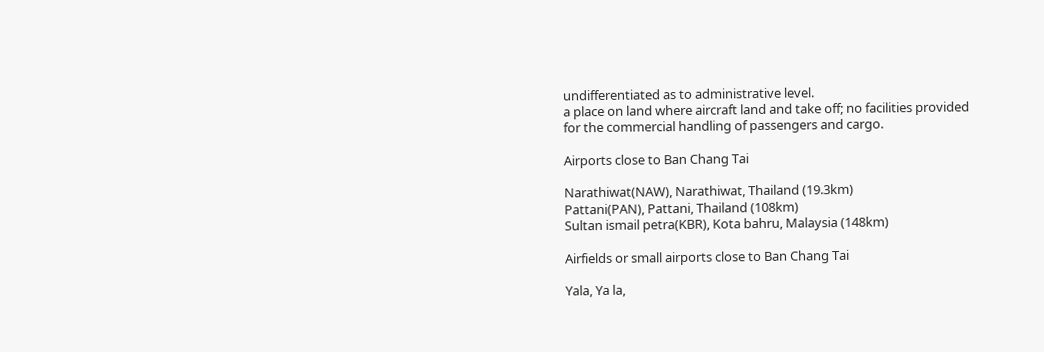undifferentiated as to administrative level.
a place on land where aircraft land and take off; no facilities provided for the commercial handling of passengers and cargo.

Airports close to Ban Chang Tai

Narathiwat(NAW), Narathiwat, Thailand (19.3km)
Pattani(PAN), Pattani, Thailand (108km)
Sultan ismail petra(KBR), Kota bahru, Malaysia (148km)

Airfields or small airports close to Ban Chang Tai

Yala, Ya la,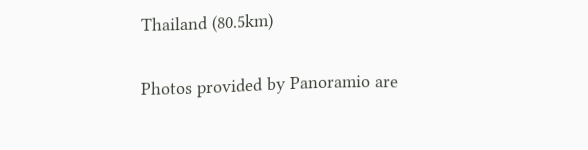Thailand (80.5km)

Photos provided by Panoramio are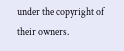under the copyright of their owners.